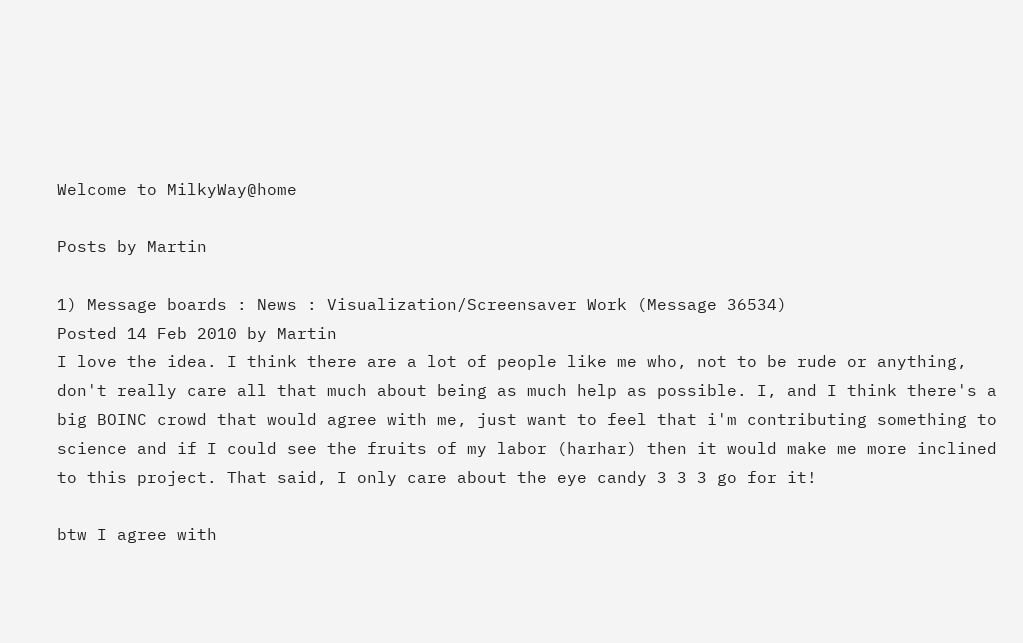Welcome to MilkyWay@home

Posts by Martin

1) Message boards : News : Visualization/Screensaver Work (Message 36534)
Posted 14 Feb 2010 by Martin
I love the idea. I think there are a lot of people like me who, not to be rude or anything, don't really care all that much about being as much help as possible. I, and I think there's a big BOINC crowd that would agree with me, just want to feel that i'm contributing something to science and if I could see the fruits of my labor (harhar) then it would make me more inclined to this project. That said, I only care about the eye candy 3 3 3 go for it!

btw I agree with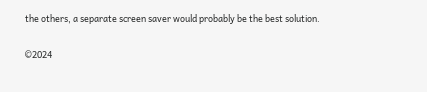the others, a separate screen saver would probably be the best solution.

©2024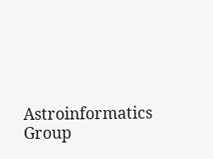Astroinformatics Group